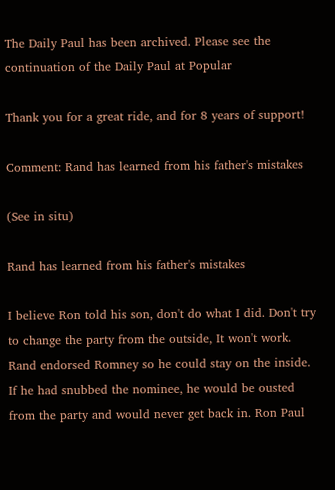The Daily Paul has been archived. Please see the continuation of the Daily Paul at Popular

Thank you for a great ride, and for 8 years of support!

Comment: Rand has learned from his father's mistakes

(See in situ)

Rand has learned from his father's mistakes

I believe Ron told his son, don't do what I did. Don't try to change the party from the outside, It won't work. Rand endorsed Romney so he could stay on the inside. If he had snubbed the nominee, he would be ousted from the party and would never get back in. Ron Paul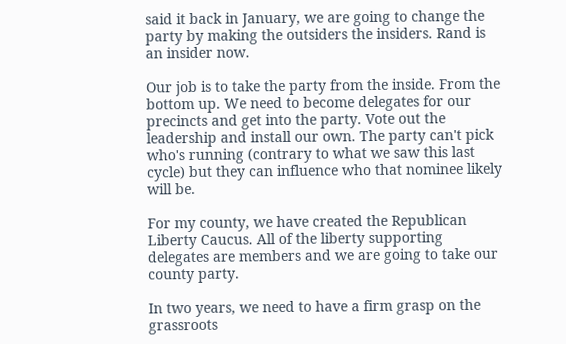said it back in January, we are going to change the party by making the outsiders the insiders. Rand is an insider now.

Our job is to take the party from the inside. From the bottom up. We need to become delegates for our precincts and get into the party. Vote out the leadership and install our own. The party can't pick who's running (contrary to what we saw this last cycle) but they can influence who that nominee likely will be.

For my county, we have created the Republican Liberty Caucus. All of the liberty supporting delegates are members and we are going to take our county party.

In two years, we need to have a firm grasp on the grassroots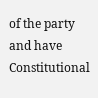of the party and have Constitutional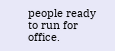people ready to run for office.